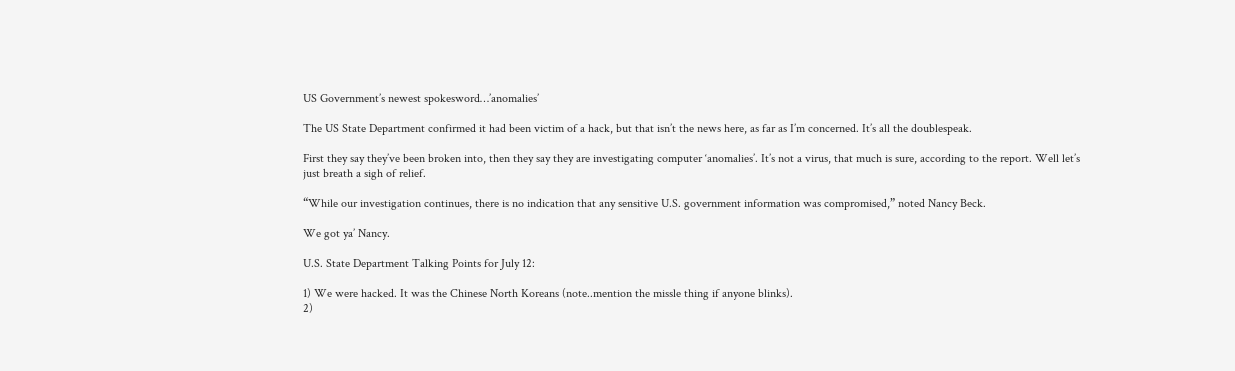US Government’s newest spokesword…’anomalies’

The US State Department confirmed it had been victim of a hack, but that isn’t the news here, as far as I’m concerned. It’s all the doublespeak.

First they say they’ve been broken into, then they say they are investigating computer ‘anomalies’. It’s not a virus, that much is sure, according to the report. Well let’s just breath a sigh of relief.

“While our investigation continues, there is no indication that any sensitive U.S. government information was compromised,” noted Nancy Beck.

We got ya’ Nancy.

U.S. State Department Talking Points for July 12:

1) We were hacked. It was the Chinese North Koreans (note..mention the missle thing if anyone blinks).
2)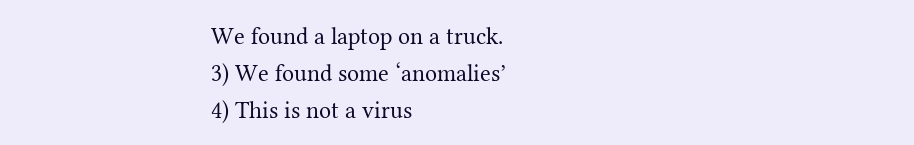We found a laptop on a truck.
3) We found some ‘anomalies’
4) This is not a virus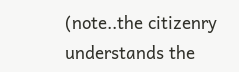(note..the citizenry understands the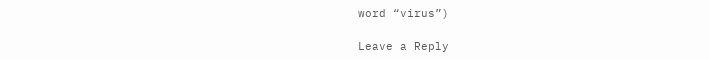word “virus”)

Leave a Reply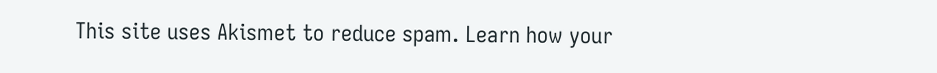This site uses Akismet to reduce spam. Learn how your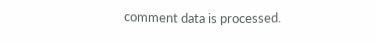comment data is processed.